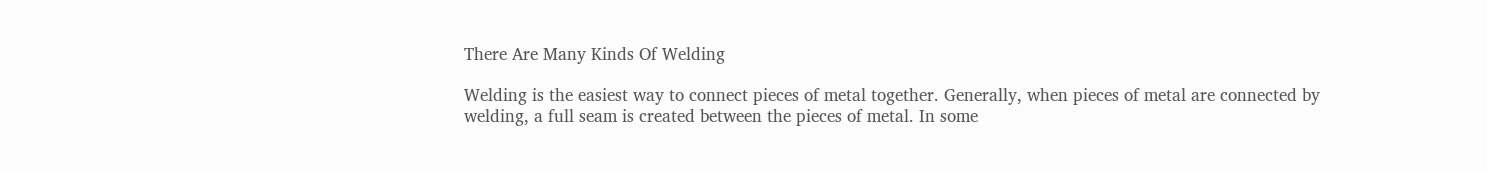There Are Many Kinds Of Welding

Welding is the easiest way to connect pieces of metal together. Generally, when pieces of metal are connected by welding, a full seam is created between the pieces of metal. In some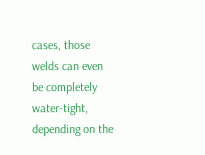cases, those welds can even be completely water-tight, depending on the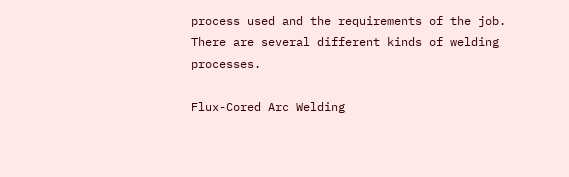process used and the requirements of the job. There are several different kinds of welding processes.

Flux-Cored Arc Welding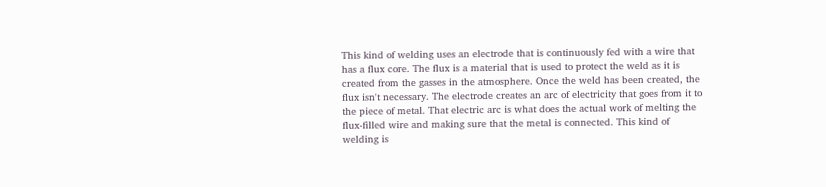This kind of welding uses an electrode that is continuously fed with a wire that has a flux core. The flux is a material that is used to protect the weld as it is created from the gasses in the atmosphere. Once the weld has been created, the flux isn't necessary. The electrode creates an arc of electricity that goes from it to the piece of metal. That electric arc is what does the actual work of melting the flux-filled wire and making sure that the metal is connected. This kind of welding is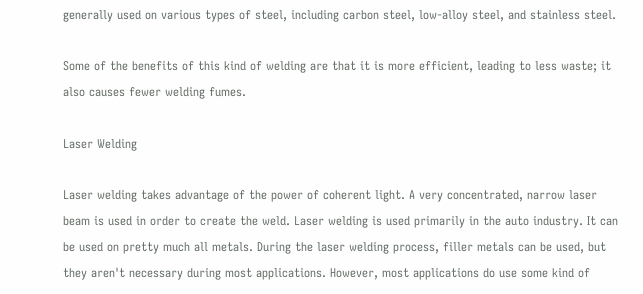generally used on various types of steel, including carbon steel, low-alloy steel, and stainless steel.

Some of the benefits of this kind of welding are that it is more efficient, leading to less waste; it also causes fewer welding fumes.

Laser Welding

Laser welding takes advantage of the power of coherent light. A very concentrated, narrow laser beam is used in order to create the weld. Laser welding is used primarily in the auto industry. It can be used on pretty much all metals. During the laser welding process, filler metals can be used, but they aren't necessary during most applications. However, most applications do use some kind of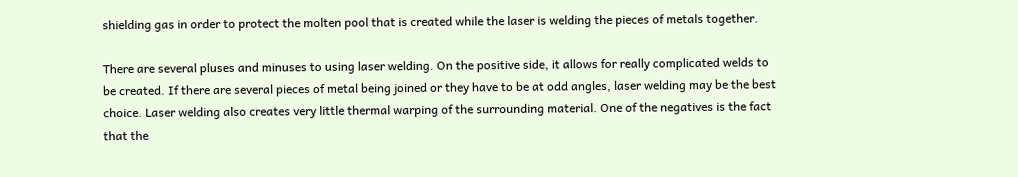shielding gas in order to protect the molten pool that is created while the laser is welding the pieces of metals together.

There are several pluses and minuses to using laser welding. On the positive side, it allows for really complicated welds to be created. If there are several pieces of metal being joined or they have to be at odd angles, laser welding may be the best choice. Laser welding also creates very little thermal warping of the surrounding material. One of the negatives is the fact that the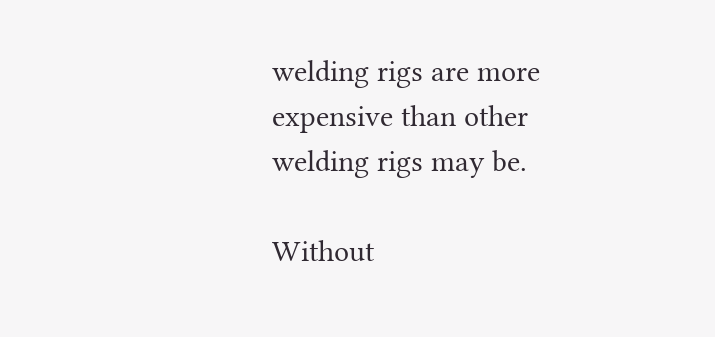welding rigs are more expensive than other welding rigs may be.

Without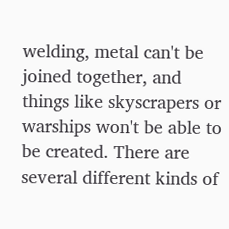welding, metal can't be joined together, and things like skyscrapers or warships won't be able to be created. There are several different kinds of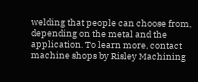welding that people can choose from, depending on the metal and the application. To learn more, contact machine shops by Risley Machining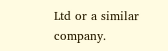Ltd or a similar company.